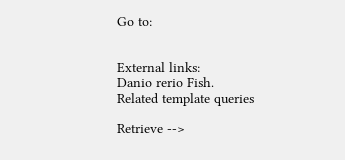Go to:


External links:
Danio rerio Fish.
Related template queries

Retrieve -->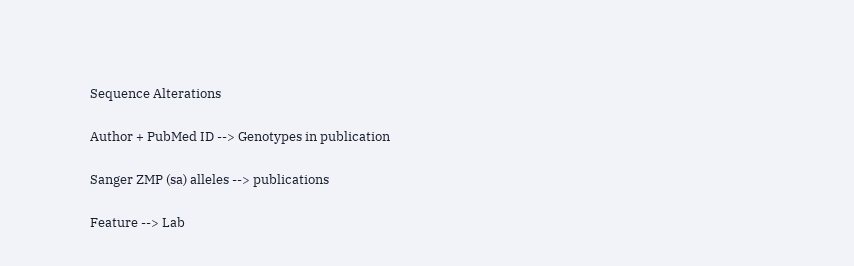Sequence Alterations

Author + PubMed ID --> Genotypes in publication

Sanger ZMP (sa) alleles --> publications

Feature --> Lab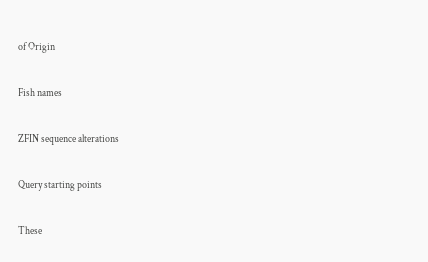of Origin

Fish names

ZFIN sequence alterations

Query starting points

These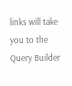links will take you to the Query Builder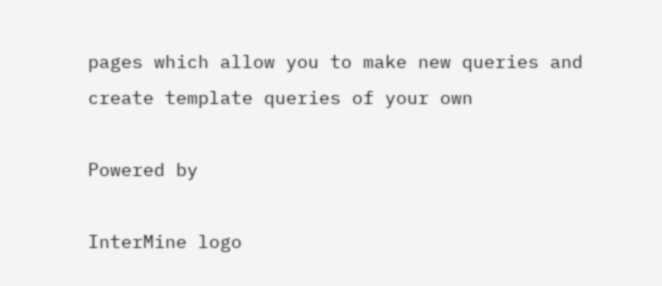pages which allow you to make new queries and create template queries of your own

Powered by

InterMine logo